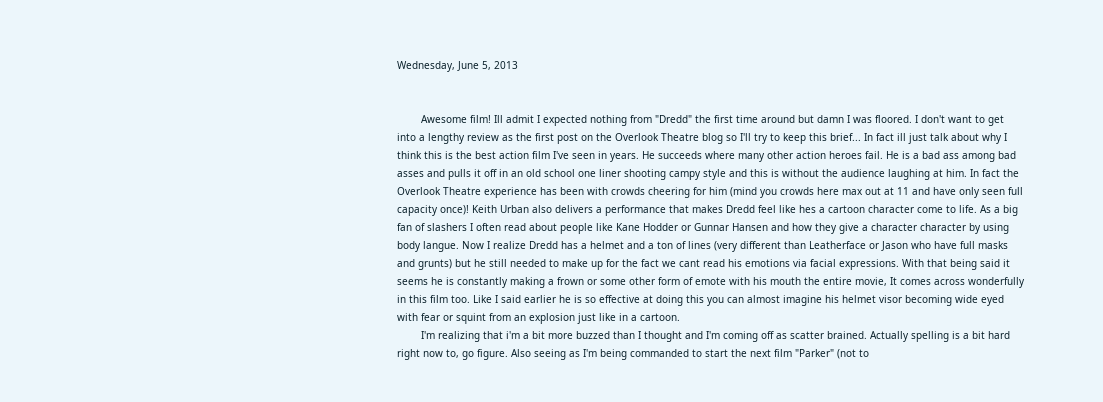Wednesday, June 5, 2013


        Awesome film! Ill admit I expected nothing from "Dredd" the first time around but damn I was floored. I don't want to get into a lengthy review as the first post on the Overlook Theatre blog so I'll try to keep this brief... In fact ill just talk about why I think this is the best action film I've seen in years. He succeeds where many other action heroes fail. He is a bad ass among bad asses and pulls it off in an old school one liner shooting campy style and this is without the audience laughing at him. In fact the Overlook Theatre experience has been with crowds cheering for him (mind you crowds here max out at 11 and have only seen full capacity once)! Keith Urban also delivers a performance that makes Dredd feel like hes a cartoon character come to life. As a big fan of slashers I often read about people like Kane Hodder or Gunnar Hansen and how they give a character character by using body langue. Now I realize Dredd has a helmet and a ton of lines (very different than Leatherface or Jason who have full masks and grunts) but he still needed to make up for the fact we cant read his emotions via facial expressions. With that being said it seems he is constantly making a frown or some other form of emote with his mouth the entire movie, It comes across wonderfully in this film too. Like I said earlier he is so effective at doing this you can almost imagine his helmet visor becoming wide eyed with fear or squint from an explosion just like in a cartoon.
        I'm realizing that i'm a bit more buzzed than I thought and I'm coming off as scatter brained. Actually spelling is a bit hard right now to, go figure. Also seeing as I'm being commanded to start the next film "Parker" (not to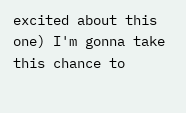excited about this one) I'm gonna take this chance to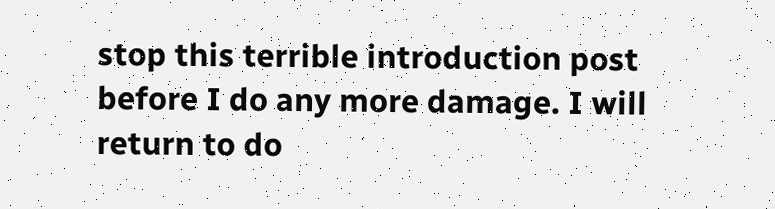stop this terrible introduction post before I do any more damage. I will return to do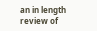an in length review of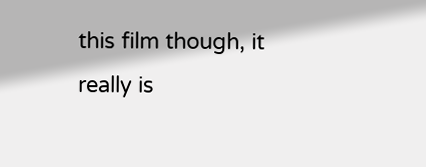this film though, it really is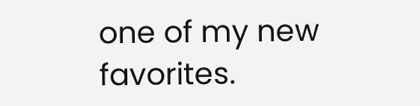one of my new favorites.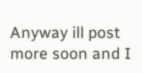Anyway ill post more soon and I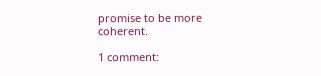promise to be more coherent.

1 comment: